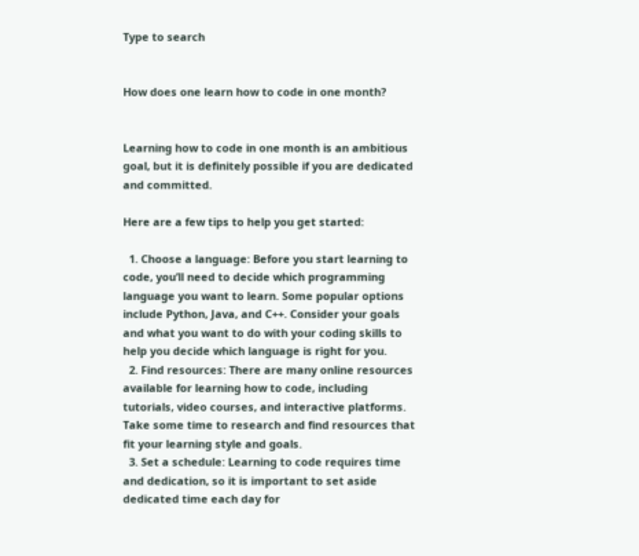Type to search


How does one learn how to code in one month?


Learning how to code in one month is an ambitious goal, but it is definitely possible if you are dedicated and committed.

Here are a few tips to help you get started:

  1. Choose a language: Before you start learning to code, you’ll need to decide which programming language you want to learn. Some popular options include Python, Java, and C++. Consider your goals and what you want to do with your coding skills to help you decide which language is right for you.
  2. Find resources: There are many online resources available for learning how to code, including tutorials, video courses, and interactive platforms. Take some time to research and find resources that fit your learning style and goals.
  3. Set a schedule: Learning to code requires time and dedication, so it is important to set aside dedicated time each day for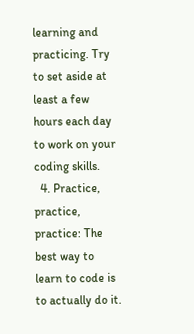learning and practicing. Try to set aside at least a few hours each day to work on your coding skills.
  4. Practice, practice, practice: The best way to learn to code is to actually do it.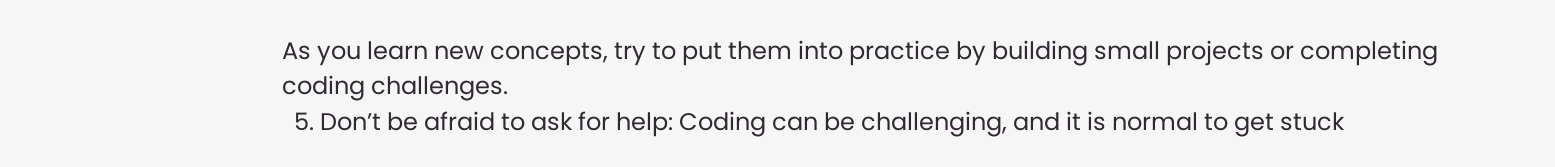As you learn new concepts, try to put them into practice by building small projects or completing coding challenges.
  5. Don’t be afraid to ask for help: Coding can be challenging, and it is normal to get stuck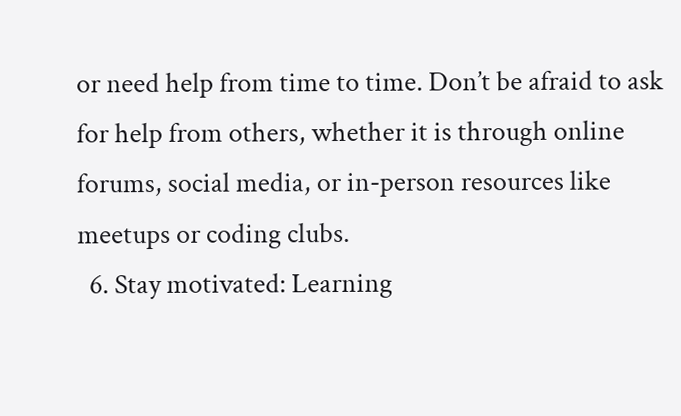or need help from time to time. Don’t be afraid to ask for help from others, whether it is through online forums, social media, or in-person resources like meetups or coding clubs.
  6. Stay motivated: Learning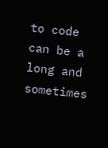to code can be a long and sometimes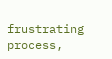frustrating process,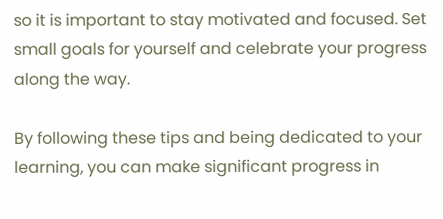so it is important to stay motivated and focused. Set small goals for yourself and celebrate your progress along the way.

By following these tips and being dedicated to your learning, you can make significant progress in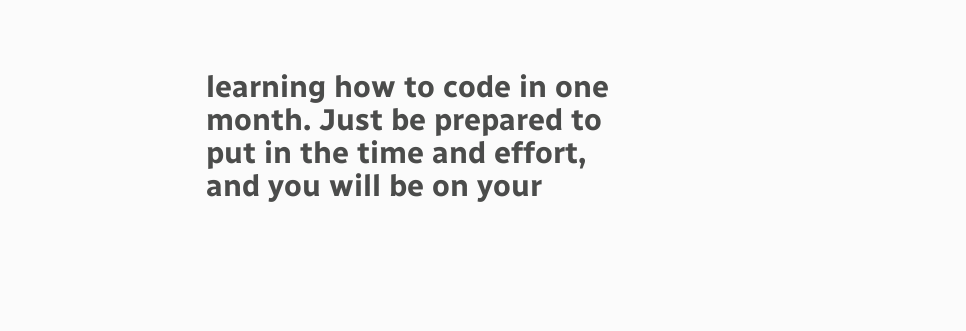learning how to code in one month. Just be prepared to put in the time and effort, and you will be on your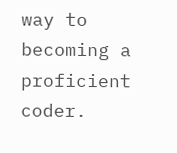way to becoming a proficient coder.